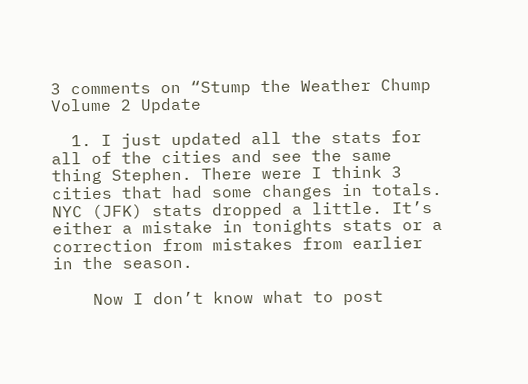3 comments on “Stump the Weather Chump Volume 2 Update

  1. I just updated all the stats for all of the cities and see the same thing Stephen. There were I think 3 cities that had some changes in totals. NYC (JFK) stats dropped a little. It’s either a mistake in tonights stats or a correction from mistakes from earlier in the season.

    Now I don’t know what to post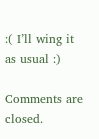:( I’ll wing it as usual :)

Comments are closed.